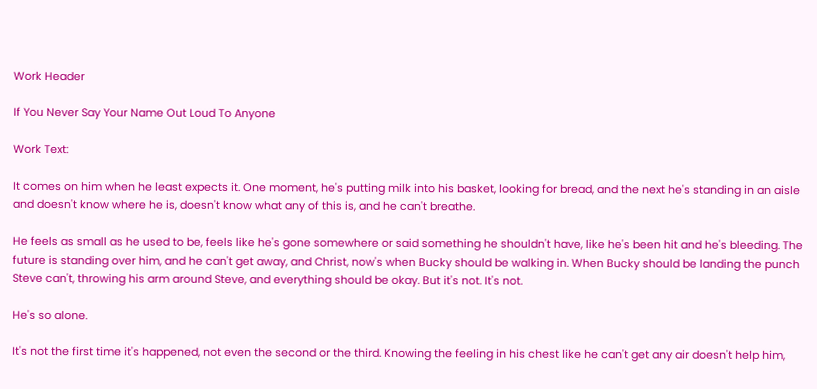Work Header

If You Never Say Your Name Out Loud To Anyone

Work Text:

It comes on him when he least expects it. One moment, he's putting milk into his basket, looking for bread, and the next he's standing in an aisle and doesn't know where he is, doesn't know what any of this is, and he can't breathe.

He feels as small as he used to be, feels like he's gone somewhere or said something he shouldn't have, like he's been hit and he's bleeding. The future is standing over him, and he can't get away, and Christ, now's when Bucky should be walking in. When Bucky should be landing the punch Steve can't, throwing his arm around Steve, and everything should be okay. But it's not. It's not.

He's so alone.

It's not the first time it's happened, not even the second or the third. Knowing the feeling in his chest like he can't get any air doesn't help him,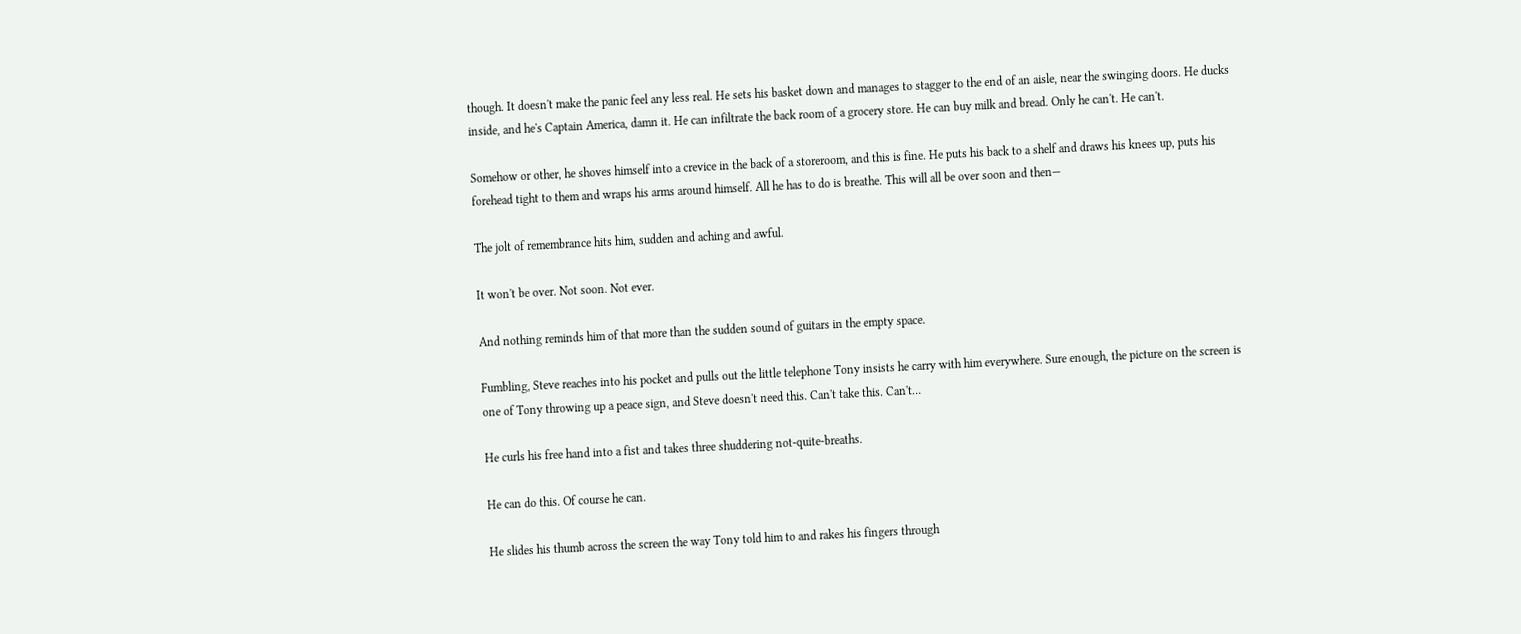though. It doesn't make the panic feel any less real. He sets his basket down and manages to stagger to the end of an aisle, near the swinging doors. He ducks inside, and he's Captain America, damn it. He can infiltrate the back room of a grocery store. He can buy milk and bread. Only he can't. He can't.

Somehow or other, he shoves himself into a crevice in the back of a storeroom, and this is fine. He puts his back to a shelf and draws his knees up, puts his forehead tight to them and wraps his arms around himself. All he has to do is breathe. This will all be over soon and then—

The jolt of remembrance hits him, sudden and aching and awful.

It won't be over. Not soon. Not ever.

And nothing reminds him of that more than the sudden sound of guitars in the empty space.

Fumbling, Steve reaches into his pocket and pulls out the little telephone Tony insists he carry with him everywhere. Sure enough, the picture on the screen is one of Tony throwing up a peace sign, and Steve doesn't need this. Can't take this. Can't…

He curls his free hand into a fist and takes three shuddering not-quite-breaths.

He can do this. Of course he can.

He slides his thumb across the screen the way Tony told him to and rakes his fingers through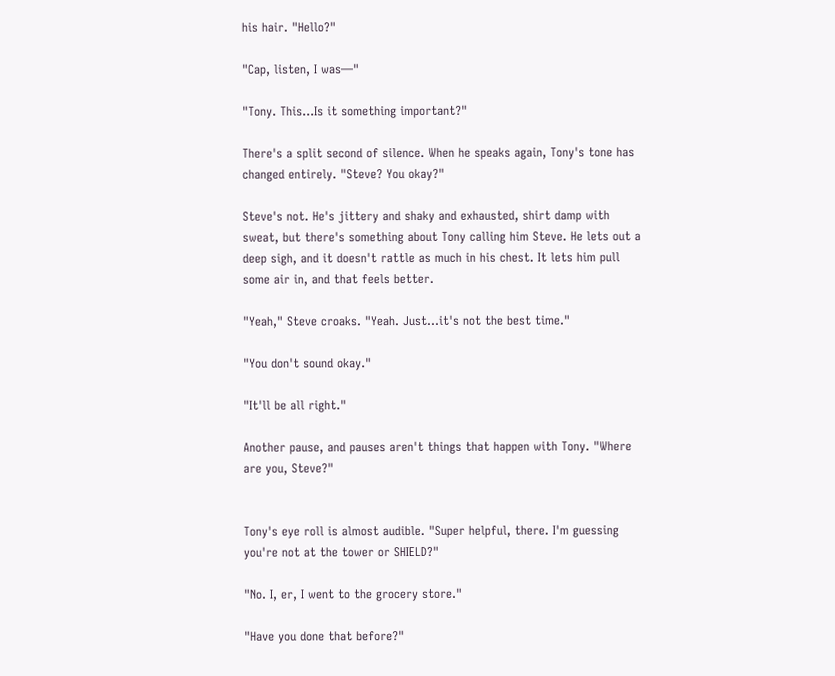his hair. "Hello?"

"Cap, listen, I was—"

"Tony. This…Is it something important?"

There's a split second of silence. When he speaks again, Tony's tone has changed entirely. "Steve? You okay?"

Steve's not. He's jittery and shaky and exhausted, shirt damp with sweat, but there's something about Tony calling him Steve. He lets out a deep sigh, and it doesn't rattle as much in his chest. It lets him pull some air in, and that feels better.

"Yeah," Steve croaks. "Yeah. Just…it's not the best time."

"You don't sound okay."

"It'll be all right."

Another pause, and pauses aren't things that happen with Tony. "Where are you, Steve?"


Tony's eye roll is almost audible. "Super helpful, there. I'm guessing you're not at the tower or SHIELD?"

"No. I, er, I went to the grocery store."

"Have you done that before?"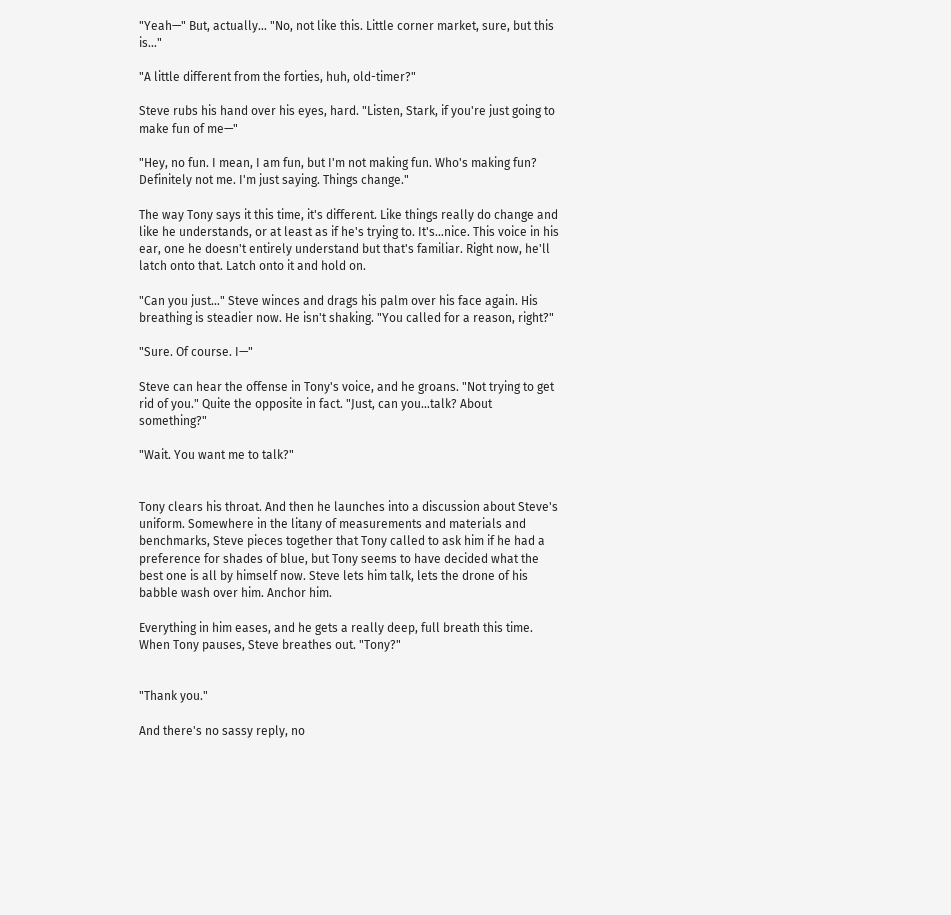"Yeah—" But, actually… "No, not like this. Little corner market, sure, but this is…"

"A little different from the forties, huh, old-timer?"

Steve rubs his hand over his eyes, hard. "Listen, Stark, if you're just going to make fun of me—"

"Hey, no fun. I mean, I am fun, but I'm not making fun. Who's making fun? Definitely not me. I'm just saying. Things change."

The way Tony says it this time, it's different. Like things really do change and like he understands, or at least as if he's trying to. It's…nice. This voice in his ear, one he doesn't entirely understand but that's familiar. Right now, he'll latch onto that. Latch onto it and hold on.

"Can you just…" Steve winces and drags his palm over his face again. His breathing is steadier now. He isn't shaking. "You called for a reason, right?"

"Sure. Of course. I—"

Steve can hear the offense in Tony's voice, and he groans. "Not trying to get rid of you." Quite the opposite in fact. "Just, can you…talk? About something?"

"Wait. You want me to talk?"


Tony clears his throat. And then he launches into a discussion about Steve's uniform. Somewhere in the litany of measurements and materials and benchmarks, Steve pieces together that Tony called to ask him if he had a preference for shades of blue, but Tony seems to have decided what the best one is all by himself now. Steve lets him talk, lets the drone of his babble wash over him. Anchor him.

Everything in him eases, and he gets a really deep, full breath this time. When Tony pauses, Steve breathes out. "Tony?"


"Thank you."

And there's no sassy reply, no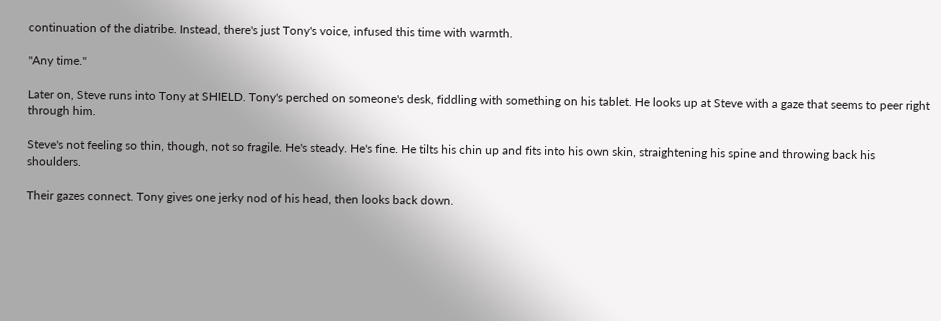continuation of the diatribe. Instead, there's just Tony's voice, infused this time with warmth.

"Any time."

Later on, Steve runs into Tony at SHIELD. Tony's perched on someone's desk, fiddling with something on his tablet. He looks up at Steve with a gaze that seems to peer right through him.

Steve's not feeling so thin, though, not so fragile. He's steady. He's fine. He tilts his chin up and fits into his own skin, straightening his spine and throwing back his shoulders.

Their gazes connect. Tony gives one jerky nod of his head, then looks back down.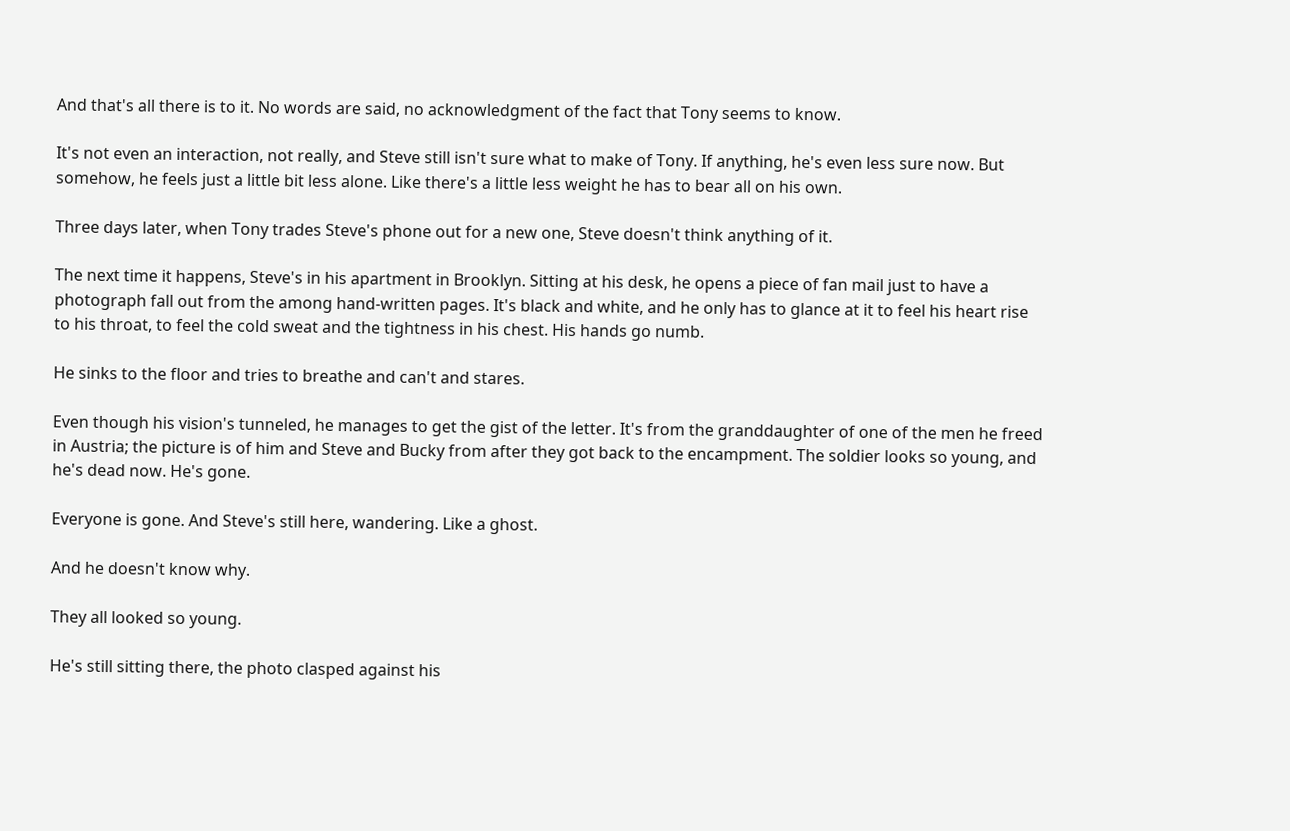And that's all there is to it. No words are said, no acknowledgment of the fact that Tony seems to know.

It's not even an interaction, not really, and Steve still isn't sure what to make of Tony. If anything, he's even less sure now. But somehow, he feels just a little bit less alone. Like there's a little less weight he has to bear all on his own.

Three days later, when Tony trades Steve's phone out for a new one, Steve doesn't think anything of it.

The next time it happens, Steve's in his apartment in Brooklyn. Sitting at his desk, he opens a piece of fan mail just to have a photograph fall out from the among hand-written pages. It's black and white, and he only has to glance at it to feel his heart rise to his throat, to feel the cold sweat and the tightness in his chest. His hands go numb.

He sinks to the floor and tries to breathe and can't and stares.

Even though his vision's tunneled, he manages to get the gist of the letter. It's from the granddaughter of one of the men he freed in Austria; the picture is of him and Steve and Bucky from after they got back to the encampment. The soldier looks so young, and he's dead now. He's gone.

Everyone is gone. And Steve's still here, wandering. Like a ghost.

And he doesn't know why.

They all looked so young.

He's still sitting there, the photo clasped against his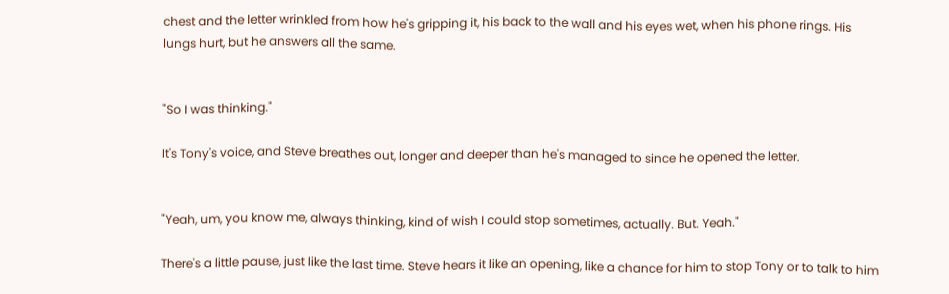chest and the letter wrinkled from how he's gripping it, his back to the wall and his eyes wet, when his phone rings. His lungs hurt, but he answers all the same.


"So I was thinking."

It's Tony's voice, and Steve breathes out, longer and deeper than he's managed to since he opened the letter.


"Yeah, um, you know me, always thinking, kind of wish I could stop sometimes, actually. But. Yeah."

There's a little pause, just like the last time. Steve hears it like an opening, like a chance for him to stop Tony or to talk to him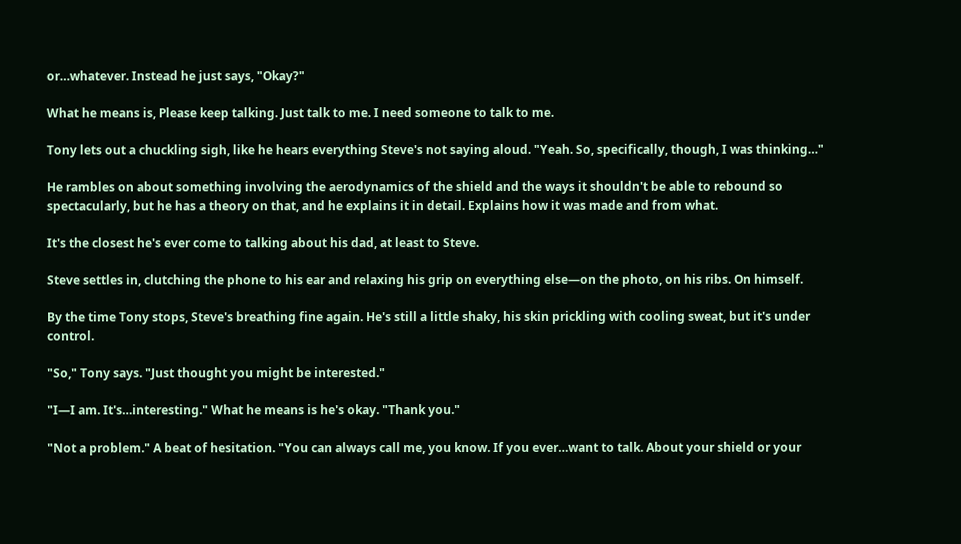or…whatever. Instead he just says, "Okay?"

What he means is, Please keep talking. Just talk to me. I need someone to talk to me.

Tony lets out a chuckling sigh, like he hears everything Steve's not saying aloud. "Yeah. So, specifically, though, I was thinking…"

He rambles on about something involving the aerodynamics of the shield and the ways it shouldn't be able to rebound so spectacularly, but he has a theory on that, and he explains it in detail. Explains how it was made and from what.

It's the closest he's ever come to talking about his dad, at least to Steve.

Steve settles in, clutching the phone to his ear and relaxing his grip on everything else—on the photo, on his ribs. On himself.

By the time Tony stops, Steve's breathing fine again. He's still a little shaky, his skin prickling with cooling sweat, but it's under control.

"So," Tony says. "Just thought you might be interested."

"I—I am. It's…interesting." What he means is he's okay. "Thank you."

"Not a problem." A beat of hesitation. "You can always call me, you know. If you ever…want to talk. About your shield or your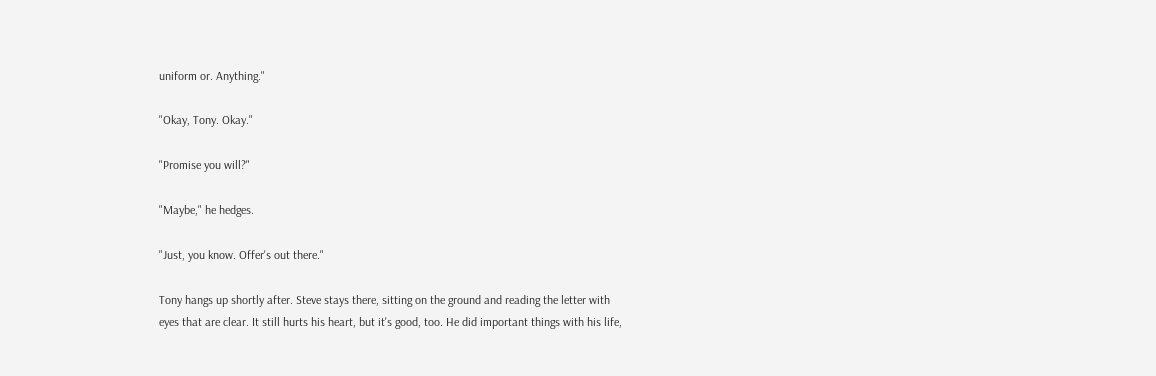uniform or. Anything."

"Okay, Tony. Okay."

"Promise you will?"

"Maybe," he hedges.

"Just, you know. Offer's out there."

Tony hangs up shortly after. Steve stays there, sitting on the ground and reading the letter with eyes that are clear. It still hurts his heart, but it's good, too. He did important things with his life,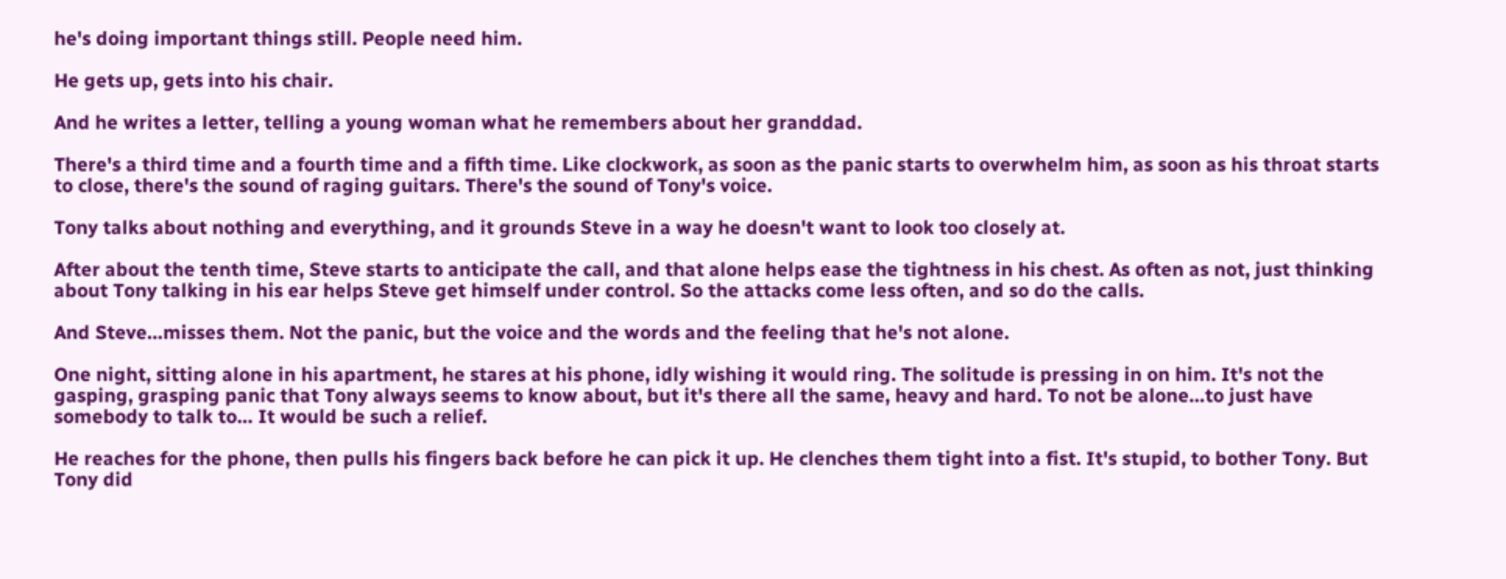he's doing important things still. People need him.

He gets up, gets into his chair.

And he writes a letter, telling a young woman what he remembers about her granddad.

There's a third time and a fourth time and a fifth time. Like clockwork, as soon as the panic starts to overwhelm him, as soon as his throat starts to close, there's the sound of raging guitars. There's the sound of Tony's voice.

Tony talks about nothing and everything, and it grounds Steve in a way he doesn't want to look too closely at.

After about the tenth time, Steve starts to anticipate the call, and that alone helps ease the tightness in his chest. As often as not, just thinking about Tony talking in his ear helps Steve get himself under control. So the attacks come less often, and so do the calls.

And Steve…misses them. Not the panic, but the voice and the words and the feeling that he's not alone.

One night, sitting alone in his apartment, he stares at his phone, idly wishing it would ring. The solitude is pressing in on him. It's not the gasping, grasping panic that Tony always seems to know about, but it's there all the same, heavy and hard. To not be alone…to just have somebody to talk to… It would be such a relief.

He reaches for the phone, then pulls his fingers back before he can pick it up. He clenches them tight into a fist. It's stupid, to bother Tony. But Tony did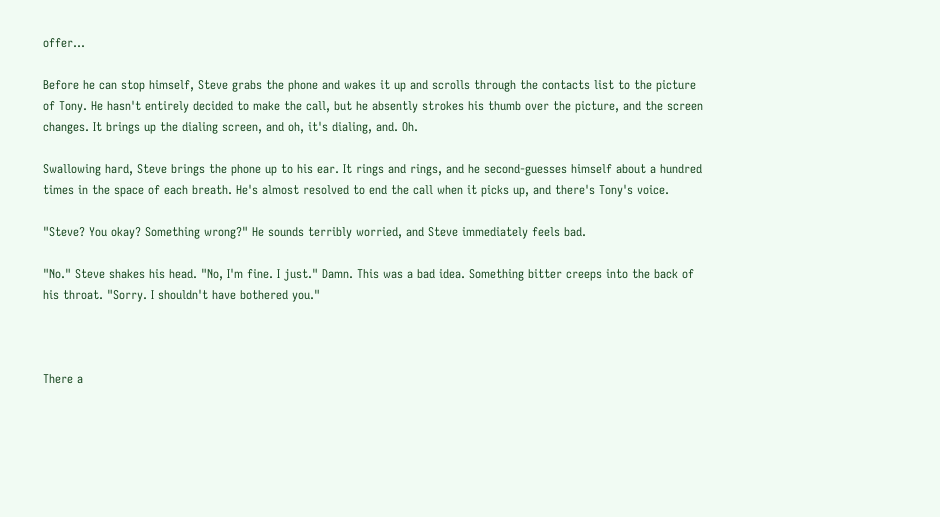offer...

Before he can stop himself, Steve grabs the phone and wakes it up and scrolls through the contacts list to the picture of Tony. He hasn't entirely decided to make the call, but he absently strokes his thumb over the picture, and the screen changes. It brings up the dialing screen, and oh, it's dialing, and. Oh.

Swallowing hard, Steve brings the phone up to his ear. It rings and rings, and he second-guesses himself about a hundred times in the space of each breath. He's almost resolved to end the call when it picks up, and there's Tony's voice.

"Steve? You okay? Something wrong?" He sounds terribly worried, and Steve immediately feels bad.

"No." Steve shakes his head. "No, I'm fine. I just." Damn. This was a bad idea. Something bitter creeps into the back of his throat. "Sorry. I shouldn't have bothered you."



There a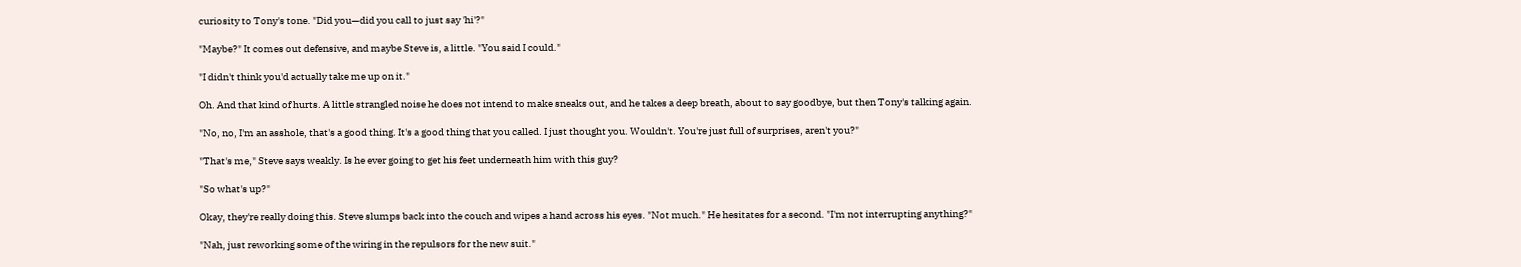curiosity to Tony's tone. "Did you—did you call to just say 'hi'?"

"Maybe?" It comes out defensive, and maybe Steve is, a little. "You said I could."

"I didn't think you'd actually take me up on it."

Oh. And that kind of hurts. A little strangled noise he does not intend to make sneaks out, and he takes a deep breath, about to say goodbye, but then Tony's talking again.

"No, no, I'm an asshole, that's a good thing. It's a good thing that you called. I just thought you. Wouldn't. You're just full of surprises, aren't you?"

"That's me," Steve says weakly. Is he ever going to get his feet underneath him with this guy?

"So what's up?"

Okay, they're really doing this. Steve slumps back into the couch and wipes a hand across his eyes. "Not much." He hesitates for a second. "I'm not interrupting anything?"

"Nah, just reworking some of the wiring in the repulsors for the new suit."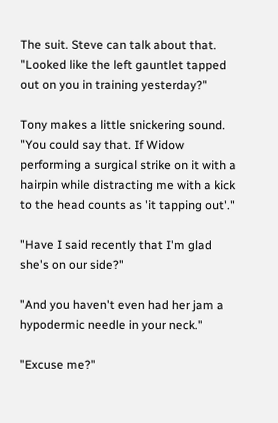The suit. Steve can talk about that. "Looked like the left gauntlet tapped out on you in training yesterday?"

Tony makes a little snickering sound. "You could say that. If Widow performing a surgical strike on it with a hairpin while distracting me with a kick to the head counts as 'it tapping out'."

"Have I said recently that I'm glad she's on our side?"

"And you haven't even had her jam a hypodermic needle in your neck."

"Excuse me?"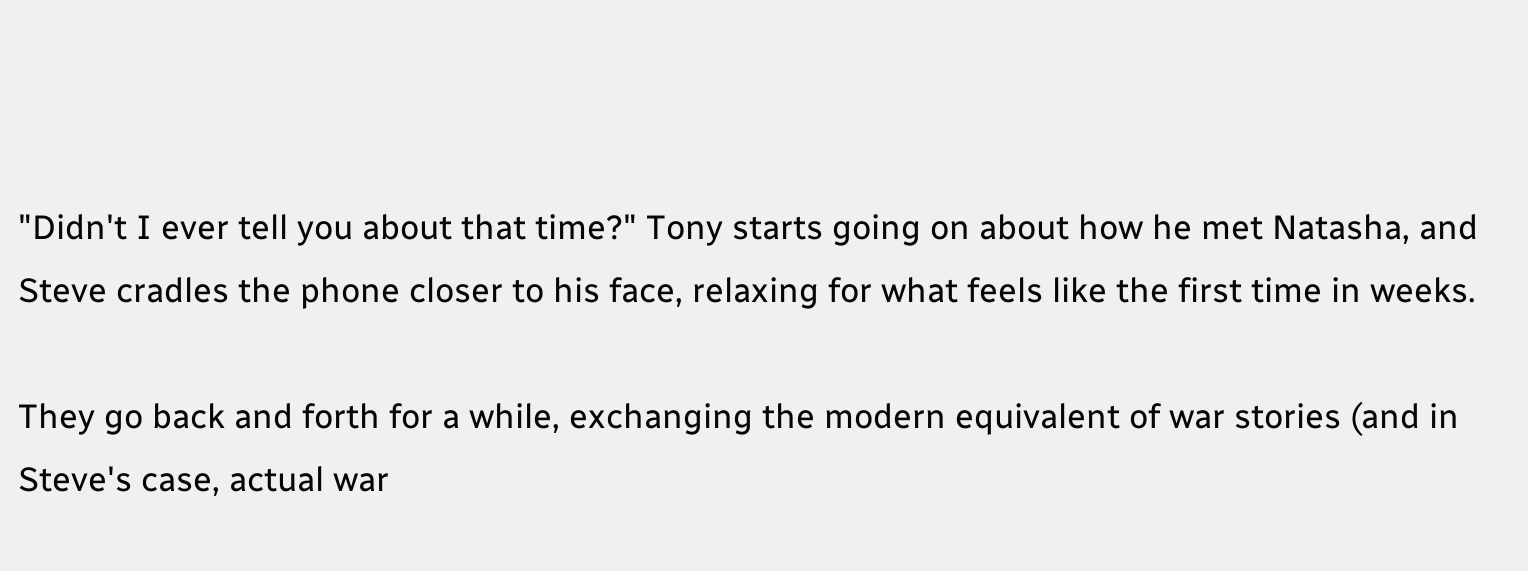"Didn't I ever tell you about that time?" Tony starts going on about how he met Natasha, and Steve cradles the phone closer to his face, relaxing for what feels like the first time in weeks.

They go back and forth for a while, exchanging the modern equivalent of war stories (and in Steve's case, actual war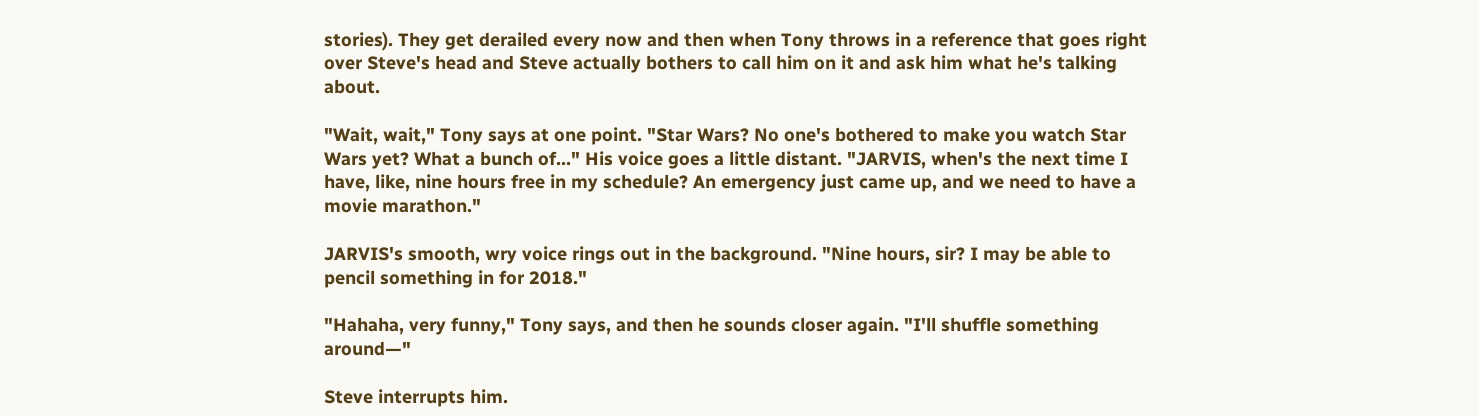stories). They get derailed every now and then when Tony throws in a reference that goes right over Steve's head and Steve actually bothers to call him on it and ask him what he's talking about.

"Wait, wait," Tony says at one point. "Star Wars? No one's bothered to make you watch Star Wars yet? What a bunch of…" His voice goes a little distant. "JARVIS, when's the next time I have, like, nine hours free in my schedule? An emergency just came up, and we need to have a movie marathon."

JARVIS's smooth, wry voice rings out in the background. "Nine hours, sir? I may be able to pencil something in for 2018."

"Hahaha, very funny," Tony says, and then he sounds closer again. "I'll shuffle something around—"

Steve interrupts him.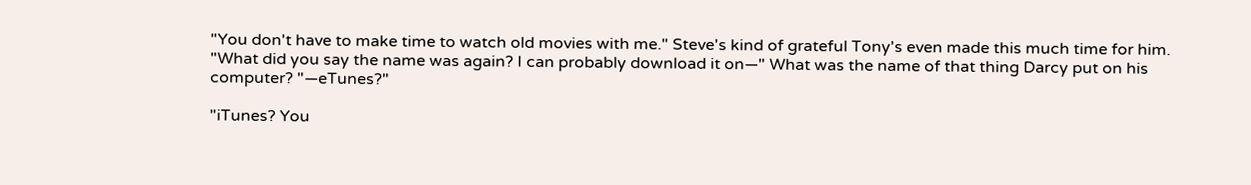"You don't have to make time to watch old movies with me." Steve's kind of grateful Tony's even made this much time for him. "What did you say the name was again? I can probably download it on—" What was the name of that thing Darcy put on his computer? "—eTunes?"

"iTunes? You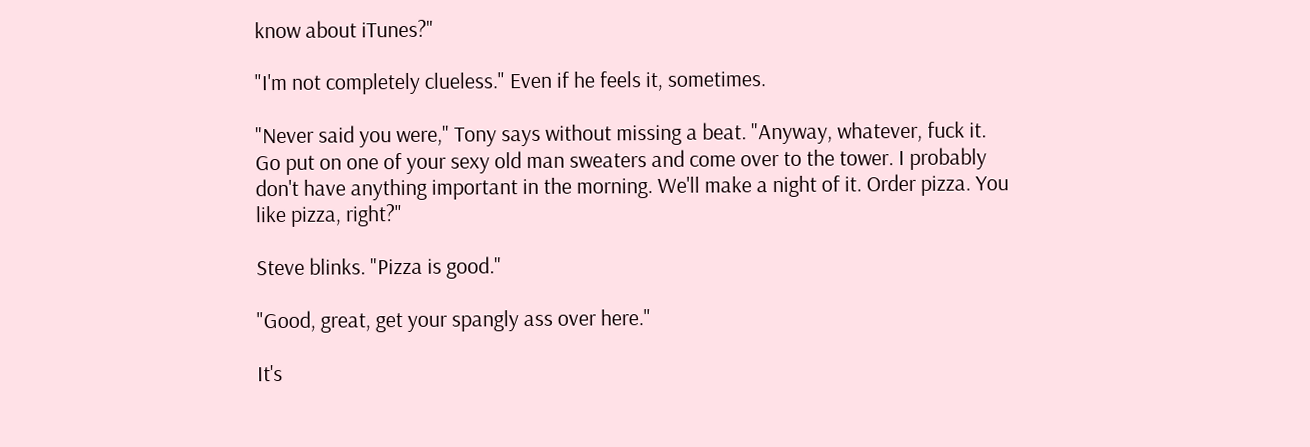know about iTunes?"

"I'm not completely clueless." Even if he feels it, sometimes.

"Never said you were," Tony says without missing a beat. "Anyway, whatever, fuck it. Go put on one of your sexy old man sweaters and come over to the tower. I probably don't have anything important in the morning. We'll make a night of it. Order pizza. You like pizza, right?"

Steve blinks. "Pizza is good."

"Good, great, get your spangly ass over here."

It's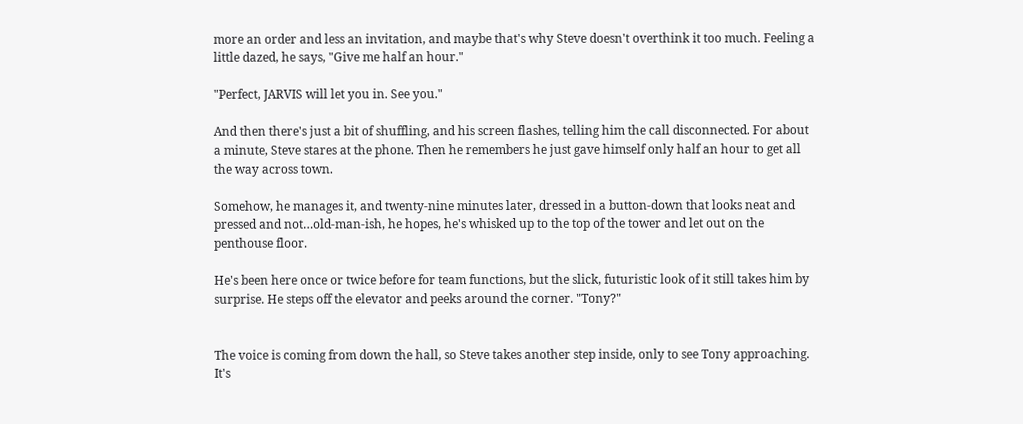more an order and less an invitation, and maybe that's why Steve doesn't overthink it too much. Feeling a little dazed, he says, "Give me half an hour."

"Perfect, JARVIS will let you in. See you."

And then there's just a bit of shuffling, and his screen flashes, telling him the call disconnected. For about a minute, Steve stares at the phone. Then he remembers he just gave himself only half an hour to get all the way across town.

Somehow, he manages it, and twenty-nine minutes later, dressed in a button-down that looks neat and pressed and not…old-man-ish, he hopes, he's whisked up to the top of the tower and let out on the penthouse floor.

He's been here once or twice before for team functions, but the slick, futuristic look of it still takes him by surprise. He steps off the elevator and peeks around the corner. "Tony?"


The voice is coming from down the hall, so Steve takes another step inside, only to see Tony approaching. It's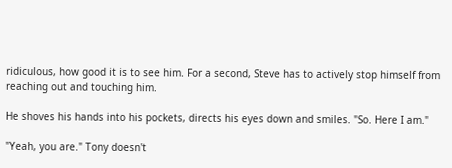ridiculous, how good it is to see him. For a second, Steve has to actively stop himself from reaching out and touching him.

He shoves his hands into his pockets, directs his eyes down and smiles. "So. Here I am."

"Yeah, you are." Tony doesn't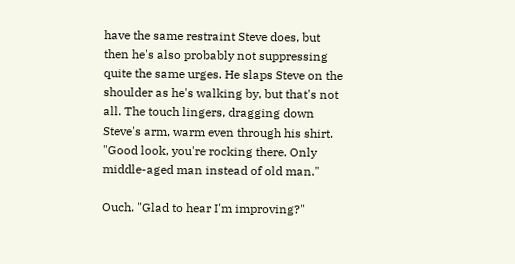have the same restraint Steve does, but then he's also probably not suppressing quite the same urges. He slaps Steve on the shoulder as he's walking by, but that's not all. The touch lingers, dragging down Steve's arm, warm even through his shirt. "Good look, you're rocking there. Only middle-aged man instead of old man."

Ouch. "Glad to hear I'm improving?"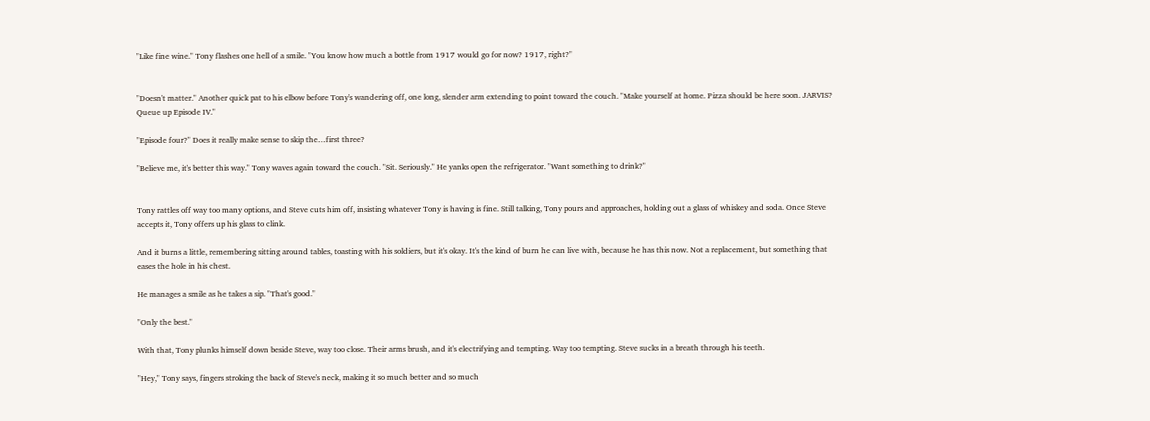"Like fine wine." Tony flashes one hell of a smile. "You know how much a bottle from 1917 would go for now? 1917, right?"


"Doesn't matter." Another quick pat to his elbow before Tony's wandering off, one long, slender arm extending to point toward the couch. "Make yourself at home. Pizza should be here soon. JARVIS? Queue up Episode IV."

"Episode four?" Does it really make sense to skip the…first three?

"Believe me, it's better this way." Tony waves again toward the couch. "Sit. Seriously." He yanks open the refrigerator. "Want something to drink?"


Tony rattles off way too many options, and Steve cuts him off, insisting whatever Tony is having is fine. Still talking, Tony pours and approaches, holding out a glass of whiskey and soda. Once Steve accepts it, Tony offers up his glass to clink.

And it burns a little, remembering sitting around tables, toasting with his soldiers, but it's okay. It's the kind of burn he can live with, because he has this now. Not a replacement, but something that eases the hole in his chest.

He manages a smile as he takes a sip. "That's good."

"Only the best."

With that, Tony plunks himself down beside Steve, way too close. Their arms brush, and it's electrifying and tempting. Way too tempting. Steve sucks in a breath through his teeth.

"Hey," Tony says, fingers stroking the back of Steve's neck, making it so much better and so much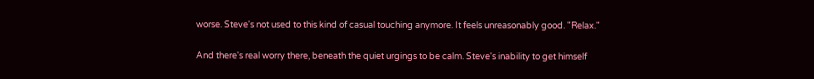worse. Steve's not used to this kind of casual touching anymore. It feels unreasonably good. "Relax."

And there's real worry there, beneath the quiet urgings to be calm. Steve's inability to get himself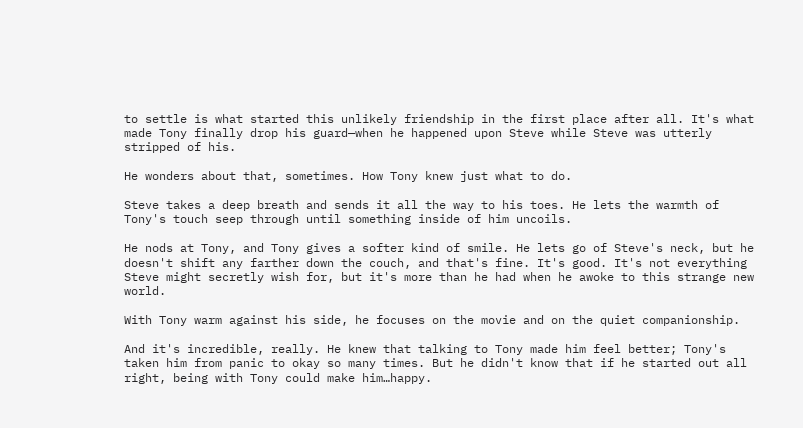to settle is what started this unlikely friendship in the first place after all. It's what made Tony finally drop his guard—when he happened upon Steve while Steve was utterly stripped of his.

He wonders about that, sometimes. How Tony knew just what to do.

Steve takes a deep breath and sends it all the way to his toes. He lets the warmth of Tony's touch seep through until something inside of him uncoils.

He nods at Tony, and Tony gives a softer kind of smile. He lets go of Steve's neck, but he doesn't shift any farther down the couch, and that's fine. It's good. It's not everything Steve might secretly wish for, but it's more than he had when he awoke to this strange new world.

With Tony warm against his side, he focuses on the movie and on the quiet companionship.

And it's incredible, really. He knew that talking to Tony made him feel better; Tony's taken him from panic to okay so many times. But he didn't know that if he started out all right, being with Tony could make him…happy.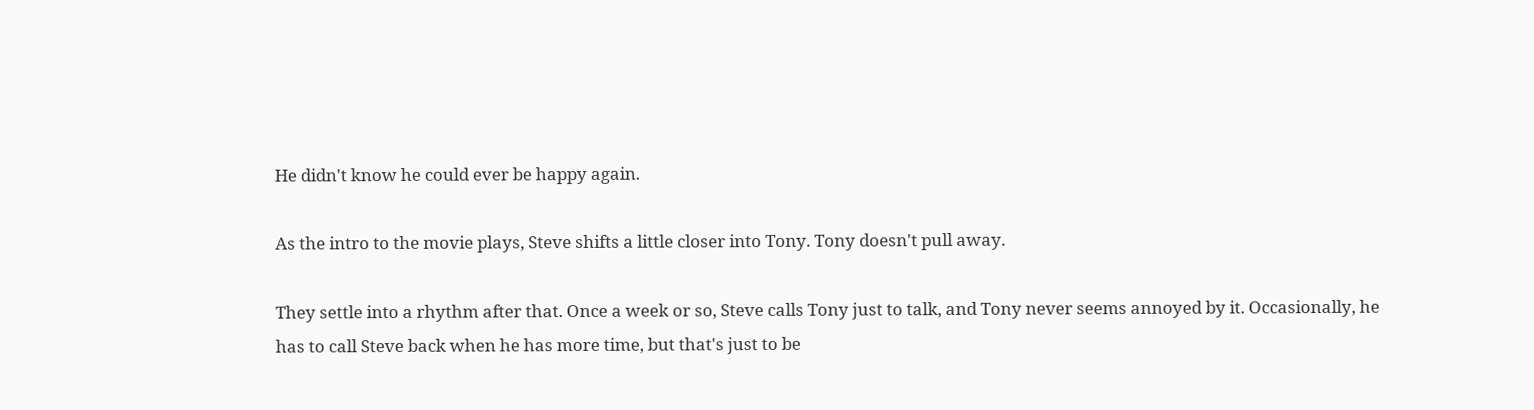He didn't know he could ever be happy again.

As the intro to the movie plays, Steve shifts a little closer into Tony. Tony doesn't pull away.

They settle into a rhythm after that. Once a week or so, Steve calls Tony just to talk, and Tony never seems annoyed by it. Occasionally, he has to call Steve back when he has more time, but that's just to be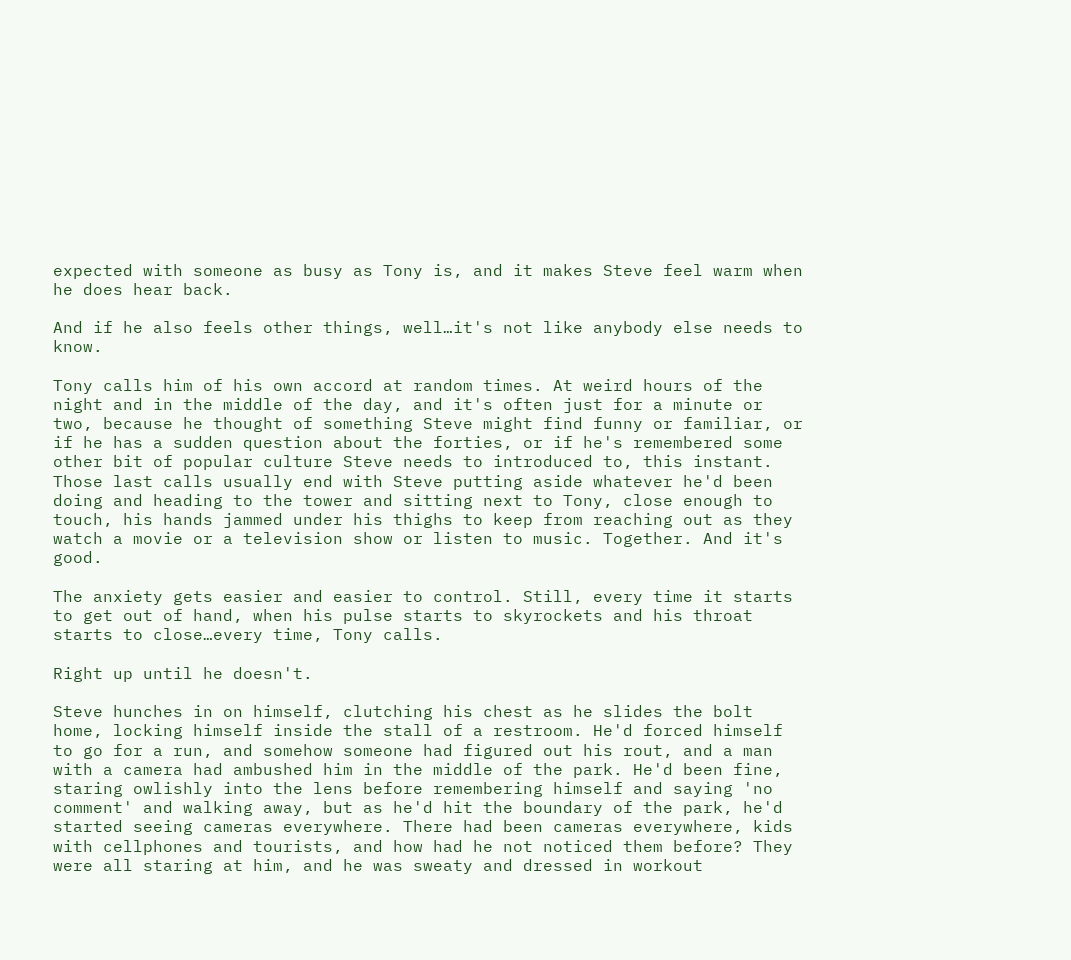expected with someone as busy as Tony is, and it makes Steve feel warm when he does hear back.

And if he also feels other things, well…it's not like anybody else needs to know.

Tony calls him of his own accord at random times. At weird hours of the night and in the middle of the day, and it's often just for a minute or two, because he thought of something Steve might find funny or familiar, or if he has a sudden question about the forties, or if he's remembered some other bit of popular culture Steve needs to introduced to, this instant. Those last calls usually end with Steve putting aside whatever he'd been doing and heading to the tower and sitting next to Tony, close enough to touch, his hands jammed under his thighs to keep from reaching out as they watch a movie or a television show or listen to music. Together. And it's good.

The anxiety gets easier and easier to control. Still, every time it starts to get out of hand, when his pulse starts to skyrockets and his throat starts to close…every time, Tony calls.

Right up until he doesn't.

Steve hunches in on himself, clutching his chest as he slides the bolt home, locking himself inside the stall of a restroom. He'd forced himself to go for a run, and somehow someone had figured out his rout, and a man with a camera had ambushed him in the middle of the park. He'd been fine, staring owlishly into the lens before remembering himself and saying 'no comment' and walking away, but as he'd hit the boundary of the park, he'd started seeing cameras everywhere. There had been cameras everywhere, kids with cellphones and tourists, and how had he not noticed them before? They were all staring at him, and he was sweaty and dressed in workout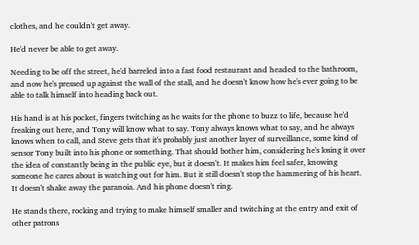clothes, and he couldn't get away.

He'd never be able to get away.

Needing to be off the street, he'd barreled into a fast food restaurant and headed to the bathroom, and now he's pressed up against the wall of the stall, and he doesn't know how he's ever going to be able to talk himself into heading back out.

His hand is at his pocket, fingers twitching as he waits for the phone to buzz to life, because he'd freaking out here, and Tony will know what to say. Tony always knows what to say, and he always knows when to call, and Steve gets that it's probably just another layer of surveillance, some kind of sensor Tony built into his phone or something. That should bother him, considering he's losing it over the idea of constantly being in the public eye, but it doesn't. It makes him feel safer, knowing someone he cares about is watching out for him. But it still doesn't stop the hammering of his heart. It doesn't shake away the paranoia. And his phone doesn't ring.

He stands there, rocking and trying to make himself smaller and twitching at the entry and exit of other patrons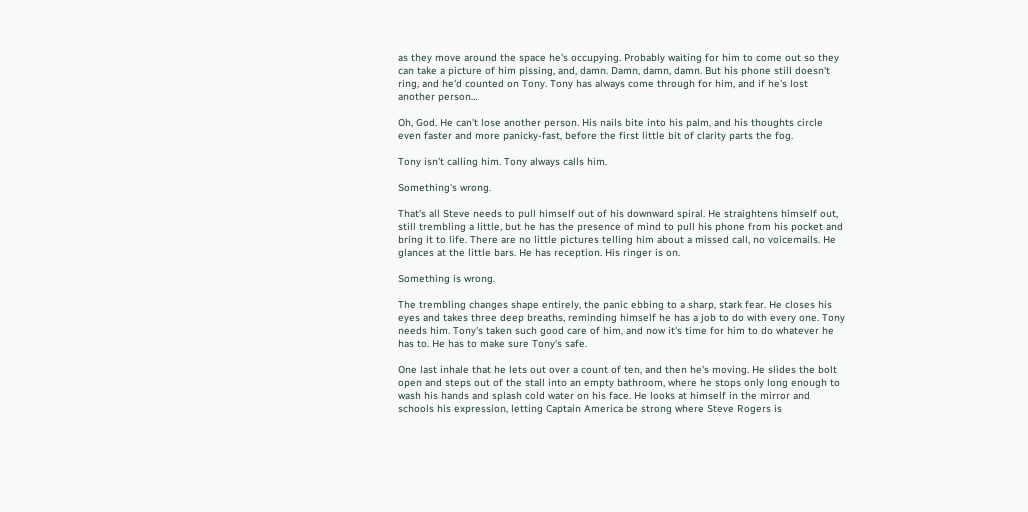as they move around the space he's occupying. Probably waiting for him to come out so they can take a picture of him pissing, and, damn. Damn, damn, damn. But his phone still doesn't ring, and he'd counted on Tony. Tony has always come through for him, and if he's lost another person…

Oh, God. He can't lose another person. His nails bite into his palm, and his thoughts circle even faster and more panicky-fast, before the first little bit of clarity parts the fog.

Tony isn't calling him. Tony always calls him.

Something's wrong.

That's all Steve needs to pull himself out of his downward spiral. He straightens himself out, still trembling a little, but he has the presence of mind to pull his phone from his pocket and bring it to life. There are no little pictures telling him about a missed call, no voicemails. He glances at the little bars. He has reception. His ringer is on.

Something is wrong.

The trembling changes shape entirely, the panic ebbing to a sharp, stark fear. He closes his eyes and takes three deep breaths, reminding himself he has a job to do with every one. Tony needs him. Tony's taken such good care of him, and now it's time for him to do whatever he has to. He has to make sure Tony's safe.

One last inhale that he lets out over a count of ten, and then he's moving. He slides the bolt open and steps out of the stall into an empty bathroom, where he stops only long enough to wash his hands and splash cold water on his face. He looks at himself in the mirror and schools his expression, letting Captain America be strong where Steve Rogers is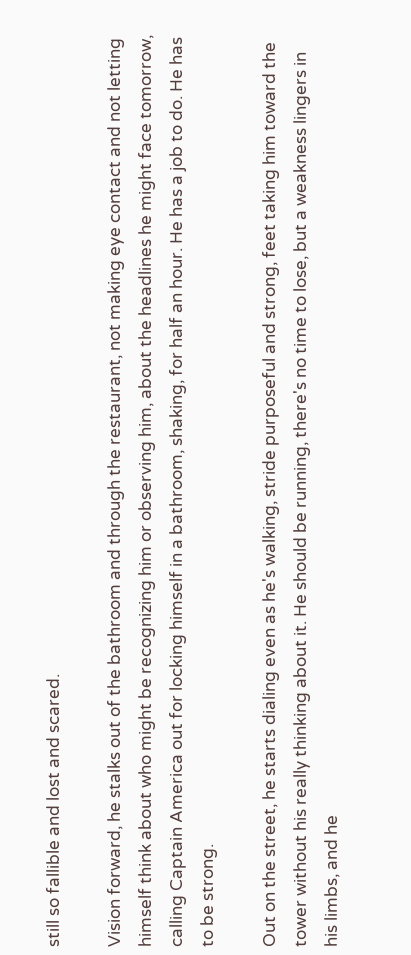still so fallible and lost and scared.

Vision forward, he stalks out of the bathroom and through the restaurant, not making eye contact and not letting himself think about who might be recognizing him or observing him, about the headlines he might face tomorrow, calling Captain America out for locking himself in a bathroom, shaking, for half an hour. He has a job to do. He has to be strong.

Out on the street, he starts dialing even as he's walking, stride purposeful and strong, feet taking him toward the tower without his really thinking about it. He should be running, there's no time to lose, but a weakness lingers in his limbs, and he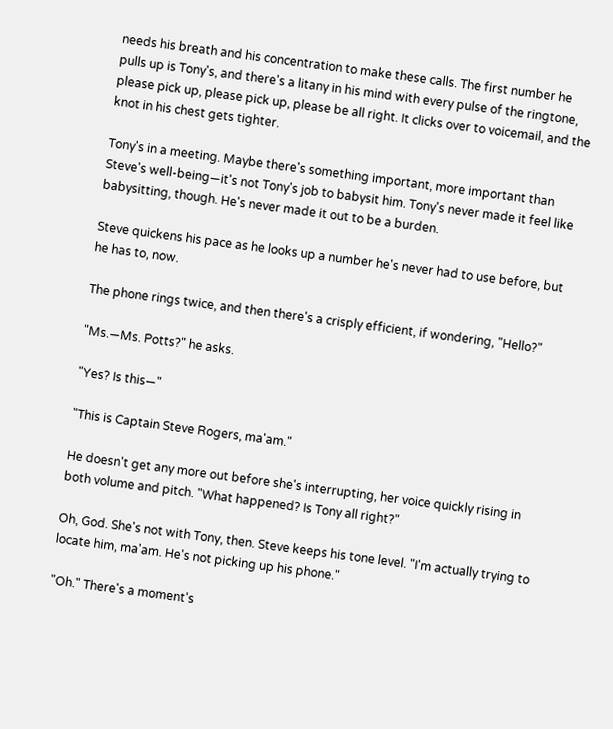needs his breath and his concentration to make these calls. The first number he pulls up is Tony's, and there's a litany in his mind with every pulse of the ringtone, please pick up, please pick up, please be all right. It clicks over to voicemail, and the knot in his chest gets tighter.

Tony's in a meeting. Maybe there's something important, more important than Steve's well-being—it's not Tony's job to babysit him. Tony's never made it feel like babysitting, though. He's never made it out to be a burden.

Steve quickens his pace as he looks up a number he's never had to use before, but he has to, now.

The phone rings twice, and then there's a crisply efficient, if wondering, "Hello?"

"Ms.—Ms. Potts?" he asks.

"Yes? Is this—"

"This is Captain Steve Rogers, ma'am."

He doesn't get any more out before she's interrupting, her voice quickly rising in both volume and pitch. "What happened? Is Tony all right?"

Oh, God. She's not with Tony, then. Steve keeps his tone level. "I'm actually trying to locate him, ma'am. He's not picking up his phone."

"Oh." There's a moment's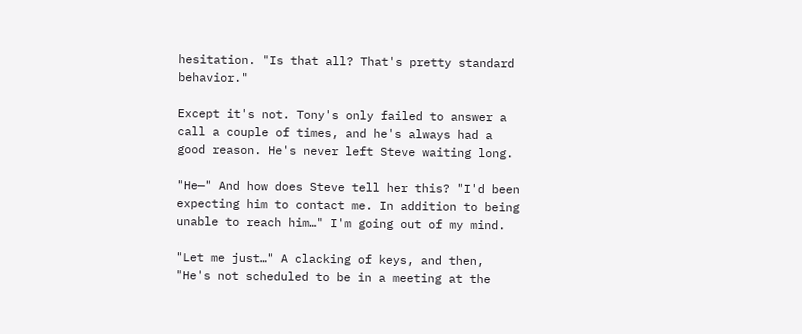hesitation. "Is that all? That's pretty standard behavior."

Except it's not. Tony's only failed to answer a call a couple of times, and he's always had a good reason. He's never left Steve waiting long.

"He—" And how does Steve tell her this? "I'd been expecting him to contact me. In addition to being unable to reach him…" I'm going out of my mind.

"Let me just…" A clacking of keys, and then, "He's not scheduled to be in a meeting at the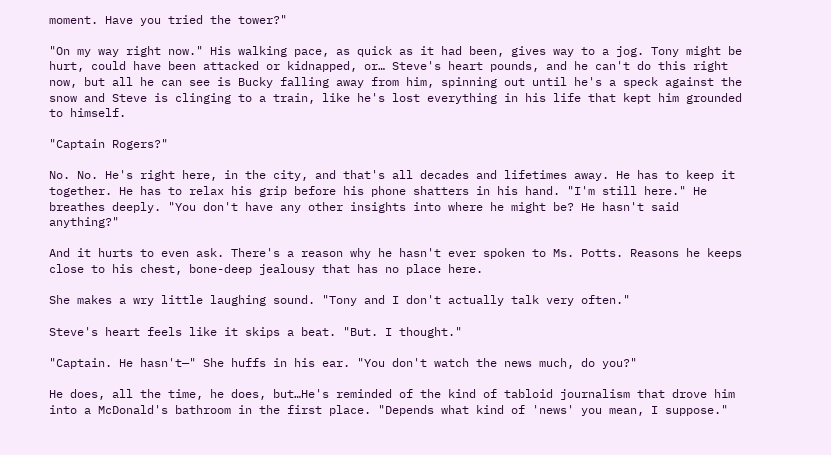moment. Have you tried the tower?"

"On my way right now." His walking pace, as quick as it had been, gives way to a jog. Tony might be hurt, could have been attacked or kidnapped, or… Steve's heart pounds, and he can't do this right now, but all he can see is Bucky falling away from him, spinning out until he's a speck against the snow and Steve is clinging to a train, like he's lost everything in his life that kept him grounded to himself.

"Captain Rogers?"

No. No. He's right here, in the city, and that's all decades and lifetimes away. He has to keep it together. He has to relax his grip before his phone shatters in his hand. "I'm still here." He breathes deeply. "You don't have any other insights into where he might be? He hasn't said anything?"

And it hurts to even ask. There's a reason why he hasn't ever spoken to Ms. Potts. Reasons he keeps close to his chest, bone-deep jealousy that has no place here.

She makes a wry little laughing sound. "Tony and I don't actually talk very often."

Steve's heart feels like it skips a beat. "But. I thought."

"Captain. He hasn't—" She huffs in his ear. "You don't watch the news much, do you?"

He does, all the time, he does, but…He's reminded of the kind of tabloid journalism that drove him into a McDonald's bathroom in the first place. "Depends what kind of 'news' you mean, I suppose."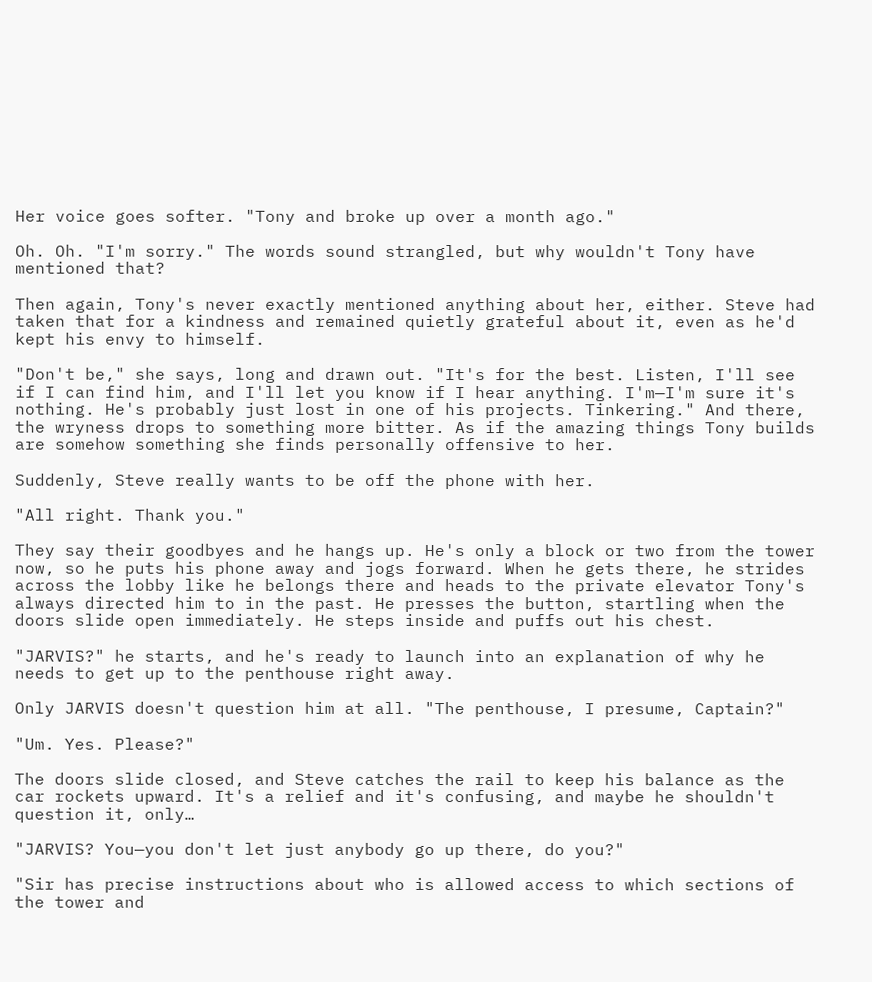Her voice goes softer. "Tony and broke up over a month ago."

Oh. Oh. "I'm sorry." The words sound strangled, but why wouldn't Tony have mentioned that?

Then again, Tony's never exactly mentioned anything about her, either. Steve had taken that for a kindness and remained quietly grateful about it, even as he'd kept his envy to himself.

"Don't be," she says, long and drawn out. "It's for the best. Listen, I'll see if I can find him, and I'll let you know if I hear anything. I'm—I'm sure it's nothing. He's probably just lost in one of his projects. Tinkering." And there, the wryness drops to something more bitter. As if the amazing things Tony builds are somehow something she finds personally offensive to her.

Suddenly, Steve really wants to be off the phone with her.

"All right. Thank you."

They say their goodbyes and he hangs up. He's only a block or two from the tower now, so he puts his phone away and jogs forward. When he gets there, he strides across the lobby like he belongs there and heads to the private elevator Tony's always directed him to in the past. He presses the button, startling when the doors slide open immediately. He steps inside and puffs out his chest.

"JARVIS?" he starts, and he's ready to launch into an explanation of why he needs to get up to the penthouse right away.

Only JARVIS doesn't question him at all. "The penthouse, I presume, Captain?"

"Um. Yes. Please?"

The doors slide closed, and Steve catches the rail to keep his balance as the car rockets upward. It's a relief and it's confusing, and maybe he shouldn't question it, only…

"JARVIS? You—you don't let just anybody go up there, do you?"

"Sir has precise instructions about who is allowed access to which sections of the tower and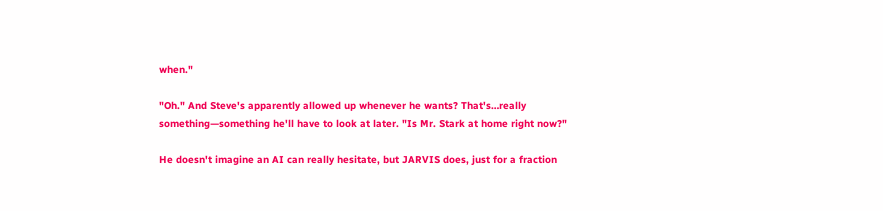when."

"Oh." And Steve's apparently allowed up whenever he wants? That's…really something—something he'll have to look at later. "Is Mr. Stark at home right now?"

He doesn't imagine an AI can really hesitate, but JARVIS does, just for a fraction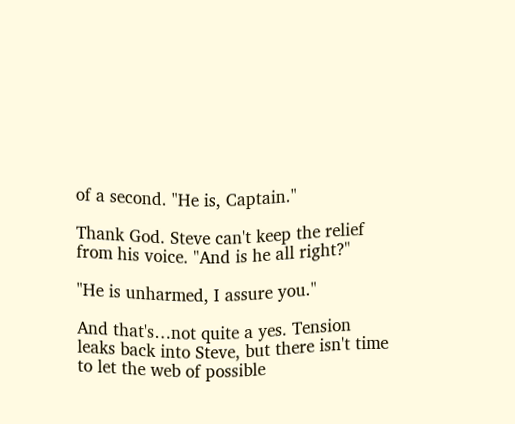of a second. "He is, Captain."

Thank God. Steve can't keep the relief from his voice. "And is he all right?"

"He is unharmed, I assure you."

And that's…not quite a yes. Tension leaks back into Steve, but there isn't time to let the web of possible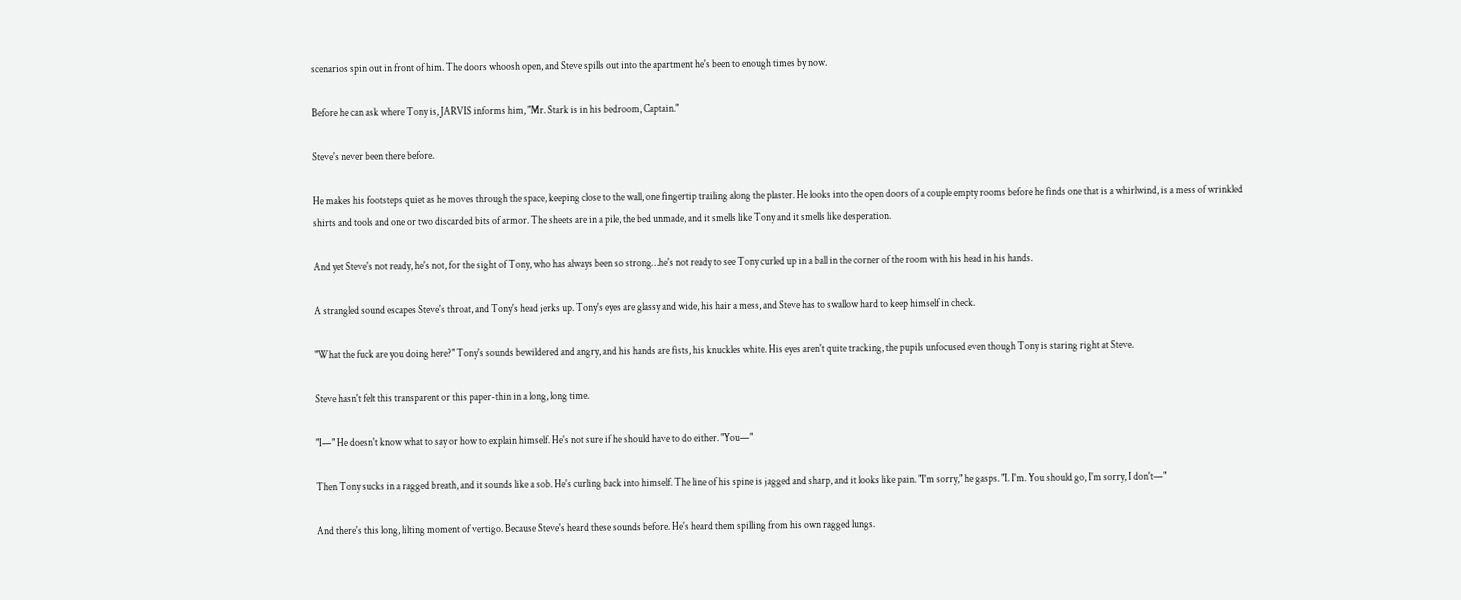scenarios spin out in front of him. The doors whoosh open, and Steve spills out into the apartment he's been to enough times by now.

Before he can ask where Tony is, JARVIS informs him, "Mr. Stark is in his bedroom, Captain."

Steve's never been there before.

He makes his footsteps quiet as he moves through the space, keeping close to the wall, one fingertip trailing along the plaster. He looks into the open doors of a couple empty rooms before he finds one that is a whirlwind, is a mess of wrinkled shirts and tools and one or two discarded bits of armor. The sheets are in a pile, the bed unmade, and it smells like Tony and it smells like desperation.

And yet Steve's not ready, he's not, for the sight of Tony, who has always been so strong…he's not ready to see Tony curled up in a ball in the corner of the room with his head in his hands.

A strangled sound escapes Steve's throat, and Tony's head jerks up. Tony's eyes are glassy and wide, his hair a mess, and Steve has to swallow hard to keep himself in check.

"What the fuck are you doing here?" Tony's sounds bewildered and angry, and his hands are fists, his knuckles white. His eyes aren't quite tracking, the pupils unfocused even though Tony is staring right at Steve.

Steve hasn't felt this transparent or this paper-thin in a long, long time.

"I—" He doesn't know what to say or how to explain himself. He's not sure if he should have to do either. "You—"

Then Tony sucks in a ragged breath, and it sounds like a sob. He's curling back into himself. The line of his spine is jagged and sharp, and it looks like pain. "I'm sorry," he gasps. "I. I'm. You should go, I'm sorry, I don't—"

And there's this long, lilting moment of vertigo. Because Steve's heard these sounds before. He's heard them spilling from his own ragged lungs.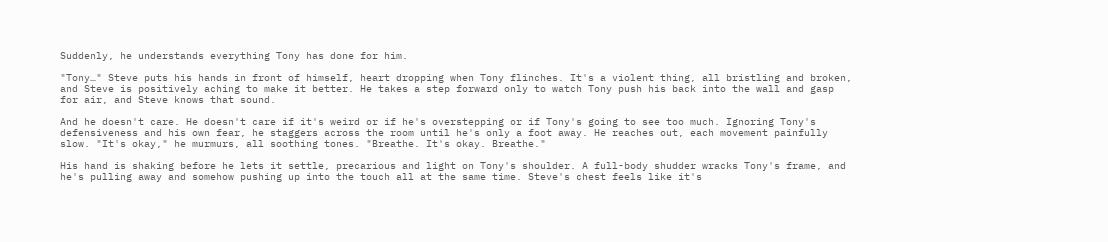Suddenly, he understands everything Tony has done for him.

"Tony…" Steve puts his hands in front of himself, heart dropping when Tony flinches. It's a violent thing, all bristling and broken, and Steve is positively aching to make it better. He takes a step forward only to watch Tony push his back into the wall and gasp for air, and Steve knows that sound.

And he doesn't care. He doesn't care if it's weird or if he's overstepping or if Tony's going to see too much. Ignoring Tony's defensiveness and his own fear, he staggers across the room until he's only a foot away. He reaches out, each movement painfully slow. "It's okay," he murmurs, all soothing tones. "Breathe. It's okay. Breathe."

His hand is shaking before he lets it settle, precarious and light on Tony's shoulder. A full-body shudder wracks Tony's frame, and he's pulling away and somehow pushing up into the touch all at the same time. Steve's chest feels like it's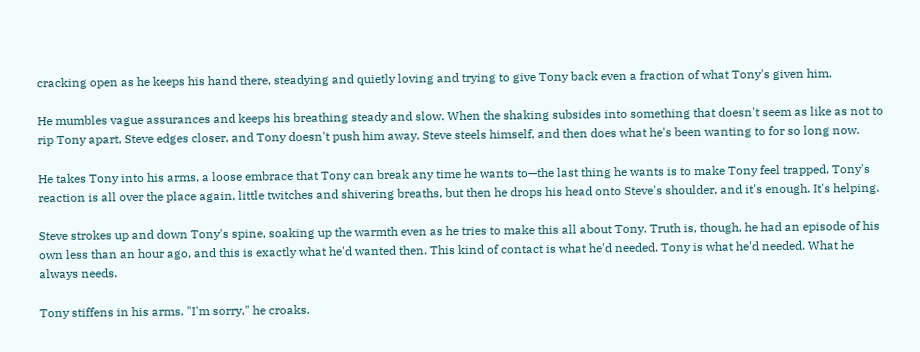cracking open as he keeps his hand there, steadying and quietly loving and trying to give Tony back even a fraction of what Tony's given him.

He mumbles vague assurances and keeps his breathing steady and slow. When the shaking subsides into something that doesn't seem as like as not to rip Tony apart, Steve edges closer, and Tony doesn't push him away. Steve steels himself, and then does what he's been wanting to for so long now.

He takes Tony into his arms, a loose embrace that Tony can break any time he wants to—the last thing he wants is to make Tony feel trapped. Tony's reaction is all over the place again, little twitches and shivering breaths, but then he drops his head onto Steve's shoulder, and it's enough. It's helping.

Steve strokes up and down Tony's spine, soaking up the warmth even as he tries to make this all about Tony. Truth is, though, he had an episode of his own less than an hour ago, and this is exactly what he'd wanted then. This kind of contact is what he'd needed. Tony is what he'd needed. What he always needs.

Tony stiffens in his arms. "I'm sorry," he croaks.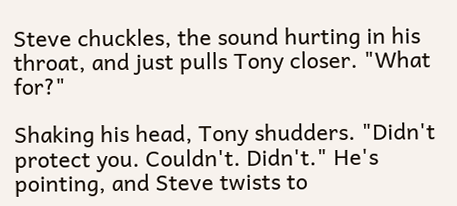Steve chuckles, the sound hurting in his throat, and just pulls Tony closer. "What for?"

Shaking his head, Tony shudders. "Didn't protect you. Couldn't. Didn't." He's pointing, and Steve twists to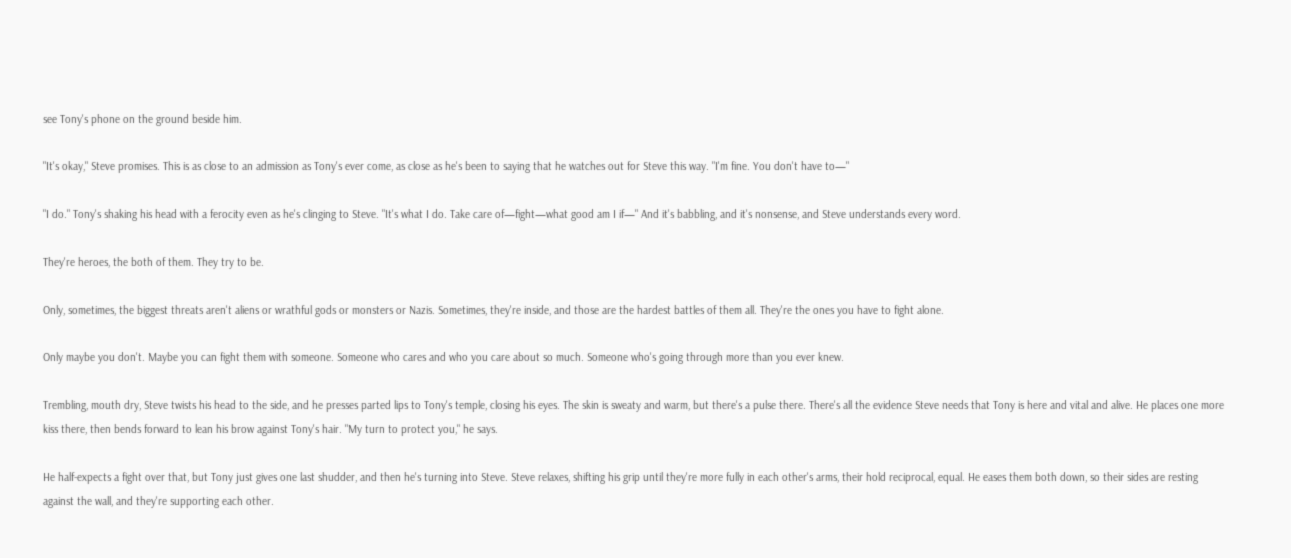see Tony's phone on the ground beside him.

"It's okay," Steve promises. This is as close to an admission as Tony's ever come, as close as he's been to saying that he watches out for Steve this way. "I'm fine. You don't have to—"

"I do." Tony's shaking his head with a ferocity even as he's clinging to Steve. "It's what I do. Take care of—fight—what good am I if—" And it's babbling, and it's nonsense, and Steve understands every word.

They're heroes, the both of them. They try to be.

Only, sometimes, the biggest threats aren't aliens or wrathful gods or monsters or Nazis. Sometimes, they're inside, and those are the hardest battles of them all. They're the ones you have to fight alone.

Only maybe you don't. Maybe you can fight them with someone. Someone who cares and who you care about so much. Someone who's going through more than you ever knew.

Trembling, mouth dry, Steve twists his head to the side, and he presses parted lips to Tony's temple, closing his eyes. The skin is sweaty and warm, but there's a pulse there. There's all the evidence Steve needs that Tony is here and vital and alive. He places one more kiss there, then bends forward to lean his brow against Tony's hair. "My turn to protect you," he says.

He half-expects a fight over that, but Tony just gives one last shudder, and then he's turning into Steve. Steve relaxes, shifting his grip until they're more fully in each other's arms, their hold reciprocal, equal. He eases them both down, so their sides are resting against the wall, and they're supporting each other.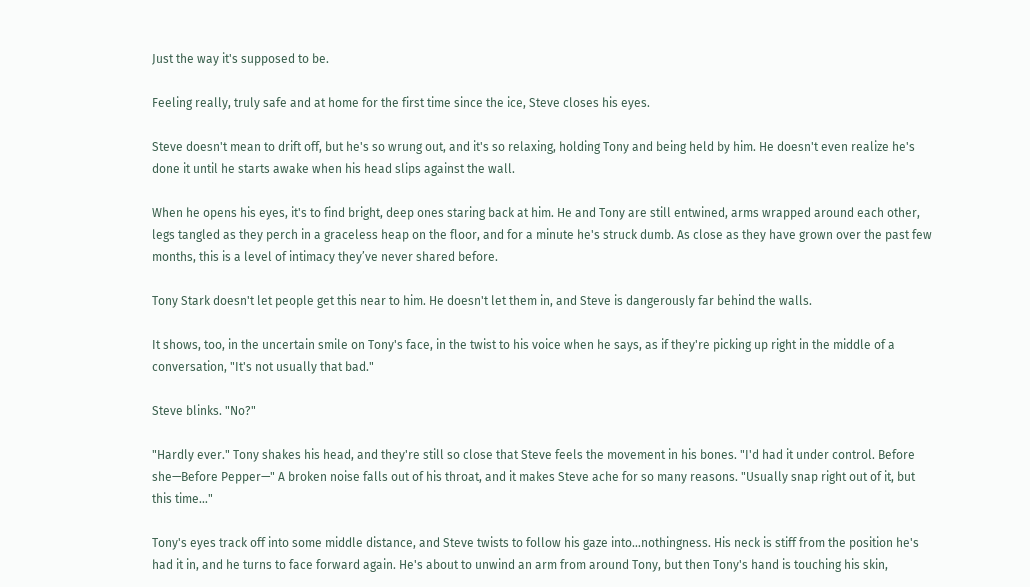Just the way it's supposed to be.

Feeling really, truly safe and at home for the first time since the ice, Steve closes his eyes.

Steve doesn't mean to drift off, but he's so wrung out, and it's so relaxing, holding Tony and being held by him. He doesn't even realize he's done it until he starts awake when his head slips against the wall.

When he opens his eyes, it's to find bright, deep ones staring back at him. He and Tony are still entwined, arms wrapped around each other, legs tangled as they perch in a graceless heap on the floor, and for a minute he's struck dumb. As close as they have grown over the past few months, this is a level of intimacy they’ve never shared before.

Tony Stark doesn't let people get this near to him. He doesn't let them in, and Steve is dangerously far behind the walls.

It shows, too, in the uncertain smile on Tony's face, in the twist to his voice when he says, as if they're picking up right in the middle of a conversation, "It's not usually that bad."

Steve blinks. "No?"

"Hardly ever." Tony shakes his head, and they're still so close that Steve feels the movement in his bones. "I'd had it under control. Before she—Before Pepper—" A broken noise falls out of his throat, and it makes Steve ache for so many reasons. "Usually snap right out of it, but this time…"

Tony's eyes track off into some middle distance, and Steve twists to follow his gaze into…nothingness. His neck is stiff from the position he's had it in, and he turns to face forward again. He's about to unwind an arm from around Tony, but then Tony's hand is touching his skin,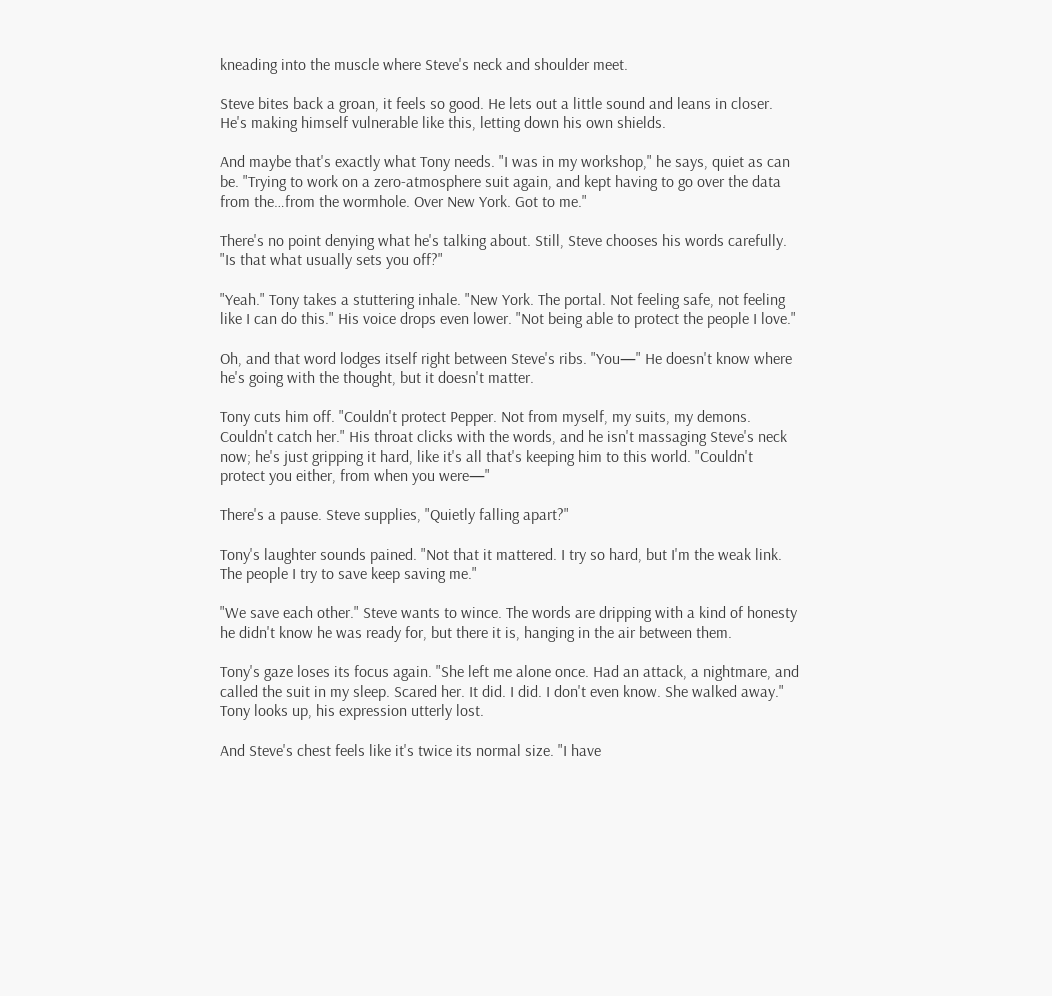kneading into the muscle where Steve's neck and shoulder meet.

Steve bites back a groan, it feels so good. He lets out a little sound and leans in closer. He's making himself vulnerable like this, letting down his own shields.

And maybe that's exactly what Tony needs. "I was in my workshop," he says, quiet as can be. "Trying to work on a zero-atmosphere suit again, and kept having to go over the data from the…from the wormhole. Over New York. Got to me."

There's no point denying what he's talking about. Still, Steve chooses his words carefully. "Is that what usually sets you off?"

"Yeah." Tony takes a stuttering inhale. "New York. The portal. Not feeling safe, not feeling like I can do this." His voice drops even lower. "Not being able to protect the people I love."

Oh, and that word lodges itself right between Steve's ribs. "You—" He doesn't know where he's going with the thought, but it doesn't matter.

Tony cuts him off. "Couldn't protect Pepper. Not from myself, my suits, my demons. Couldn't catch her." His throat clicks with the words, and he isn't massaging Steve's neck now; he's just gripping it hard, like it's all that's keeping him to this world. "Couldn't protect you either, from when you were—"

There's a pause. Steve supplies, "Quietly falling apart?"

Tony's laughter sounds pained. "Not that it mattered. I try so hard, but I'm the weak link. The people I try to save keep saving me."

"We save each other." Steve wants to wince. The words are dripping with a kind of honesty he didn't know he was ready for, but there it is, hanging in the air between them.

Tony's gaze loses its focus again. "She left me alone once. Had an attack, a nightmare, and called the suit in my sleep. Scared her. It did. I did. I don't even know. She walked away." Tony looks up, his expression utterly lost.

And Steve's chest feels like it's twice its normal size. "I have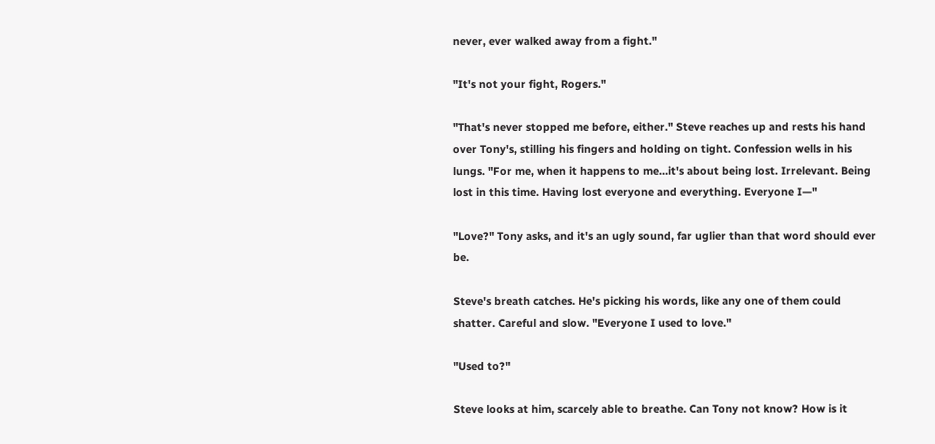never, ever walked away from a fight."

"It's not your fight, Rogers."

"That's never stopped me before, either." Steve reaches up and rests his hand over Tony's, stilling his fingers and holding on tight. Confession wells in his lungs. "For me, when it happens to me…it's about being lost. Irrelevant. Being lost in this time. Having lost everyone and everything. Everyone I—"

"Love?" Tony asks, and it's an ugly sound, far uglier than that word should ever be.

Steve's breath catches. He's picking his words, like any one of them could shatter. Careful and slow. "Everyone I used to love."

"Used to?"

Steve looks at him, scarcely able to breathe. Can Tony not know? How is it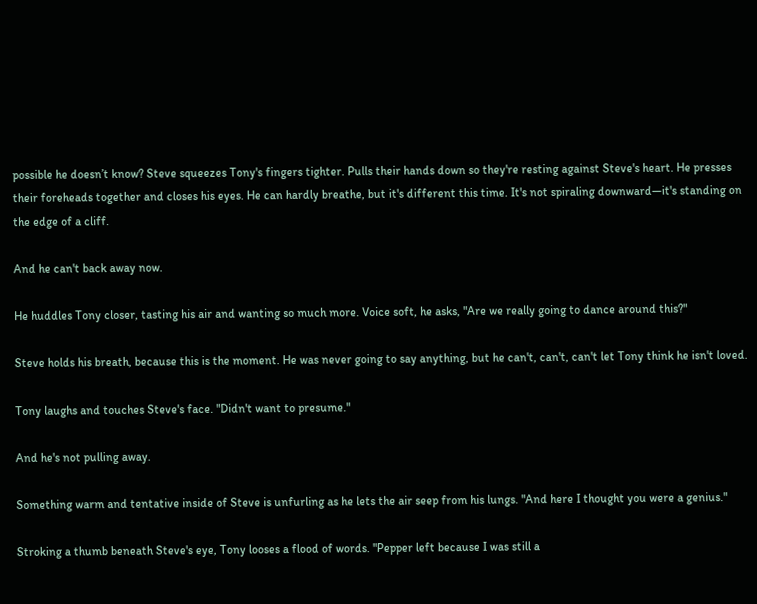possible he doesn’t know? Steve squeezes Tony's fingers tighter. Pulls their hands down so they're resting against Steve's heart. He presses their foreheads together and closes his eyes. He can hardly breathe, but it's different this time. It's not spiraling downward—it's standing on the edge of a cliff.

And he can't back away now.

He huddles Tony closer, tasting his air and wanting so much more. Voice soft, he asks, "Are we really going to dance around this?"

Steve holds his breath, because this is the moment. He was never going to say anything, but he can't, can't, can't let Tony think he isn't loved.

Tony laughs and touches Steve's face. "Didn't want to presume."

And he's not pulling away.

Something warm and tentative inside of Steve is unfurling as he lets the air seep from his lungs. "And here I thought you were a genius."

Stroking a thumb beneath Steve's eye, Tony looses a flood of words. "Pepper left because I was still a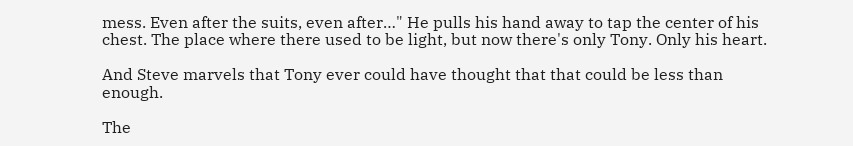mess. Even after the suits, even after…" He pulls his hand away to tap the center of his chest. The place where there used to be light, but now there's only Tony. Only his heart.

And Steve marvels that Tony ever could have thought that that could be less than enough.

The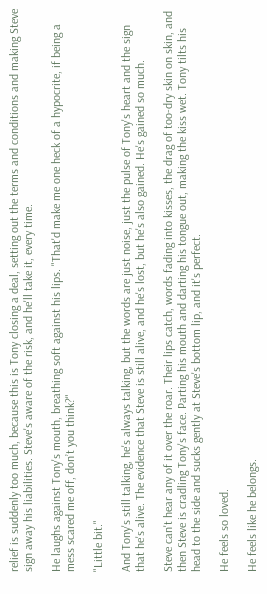relief is suddenly too much, because this is Tony closing a deal, setting out the terms and conditions and making Steve sign away his liabilities. Steve's aware of the risk, and he'll take it, every time.

He laughs against Tony's mouth, breathing soft against his lips. "That'd make me one heck of a hypocrite, if being a mess scared me off, don’t you think?"

"Little bit."

And Tony's still talking, he's always talking, but the words are just noise, just the pulse of Tony's heart and the sign that he's alive. The evidence that Steve is still alive, and he's lost, but he's also gained. He's gained so much.

Steve can't hear any of it over the roar. Their lips catch, words fading into kisses, the drag of too-dry skin on skin, and then Steve is cradling Tony's face. Parting his mouth and darting his tongue out, making the kiss wet. Tony tilts his head to the side and sucks gently at Steve's bottom lip, and it's perfect.

He feels so loved.

He feels like he belongs.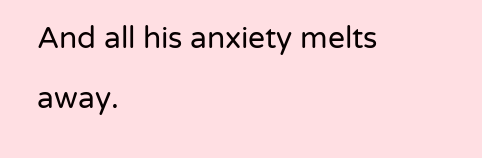And all his anxiety melts away.